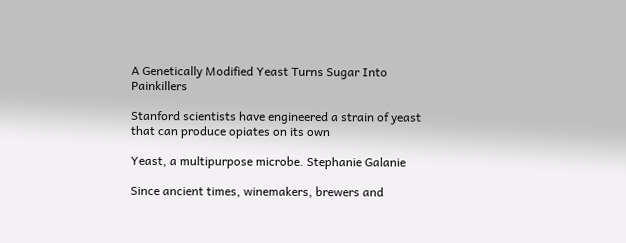A Genetically Modified Yeast Turns Sugar Into Painkillers

Stanford scientists have engineered a strain of yeast that can produce opiates on its own

Yeast, a multipurpose microbe. Stephanie Galanie

Since ancient times, winemakers, brewers and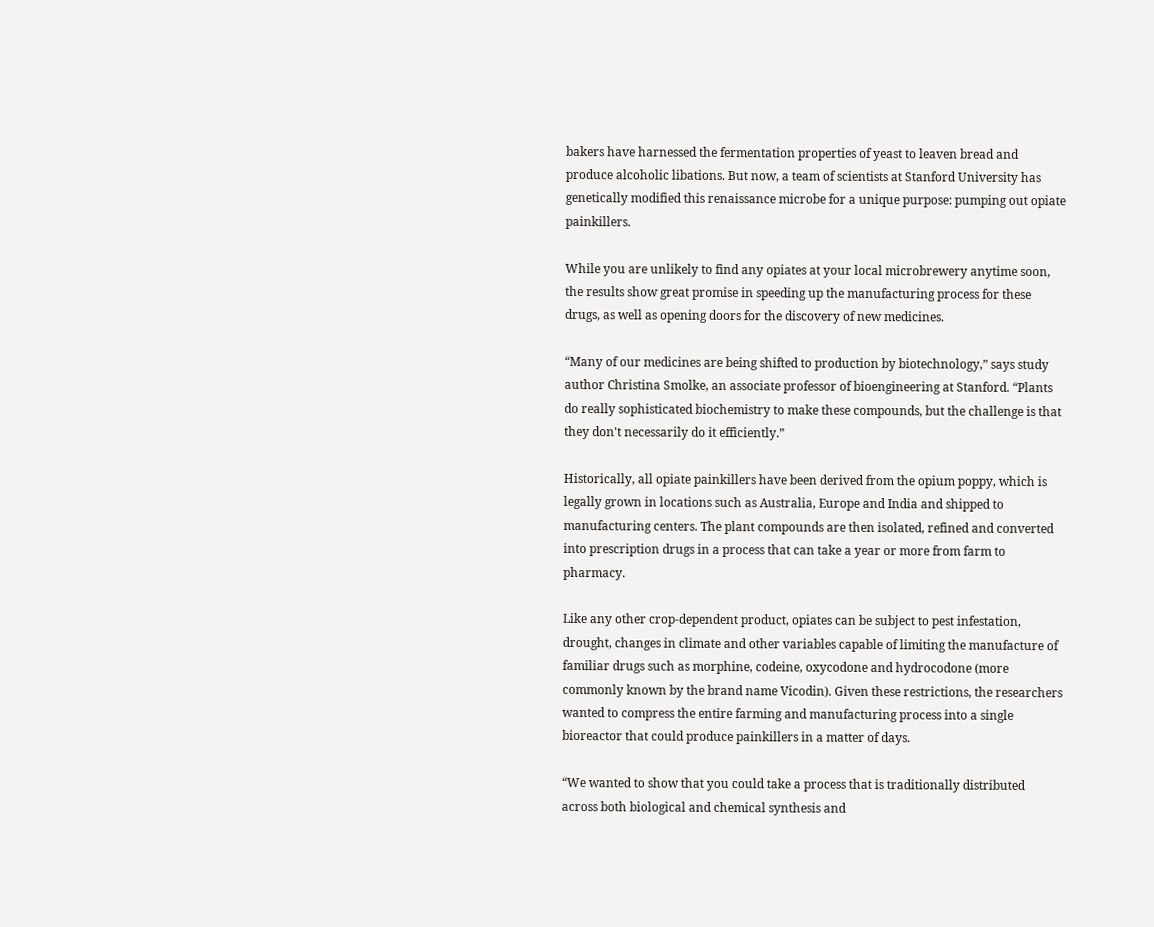bakers have harnessed the fermentation properties of yeast to leaven bread and produce alcoholic libations. But now, a team of scientists at Stanford University has genetically modified this renaissance microbe for a unique purpose: pumping out opiate painkillers.

While you are unlikely to find any opiates at your local microbrewery anytime soon, the results show great promise in speeding up the manufacturing process for these drugs, as well as opening doors for the discovery of new medicines.

“Many of our medicines are being shifted to production by biotechnology,” says study author Christina Smolke, an associate professor of bioengineering at Stanford. “Plants do really sophisticated biochemistry to make these compounds, but the challenge is that they don't necessarily do it efficiently.”

Historically, all opiate painkillers have been derived from the opium poppy, which is legally grown in locations such as Australia, Europe and India and shipped to manufacturing centers. The plant compounds are then isolated, refined and converted into prescription drugs in a process that can take a year or more from farm to pharmacy.

Like any other crop-dependent product, opiates can be subject to pest infestation, drought, changes in climate and other variables capable of limiting the manufacture of familiar drugs such as morphine, codeine, oxycodone and hydrocodone (more commonly known by the brand name Vicodin). Given these restrictions, the researchers wanted to compress the entire farming and manufacturing process into a single bioreactor that could produce painkillers in a matter of days.

“We wanted to show that you could take a process that is traditionally distributed across both biological and chemical synthesis and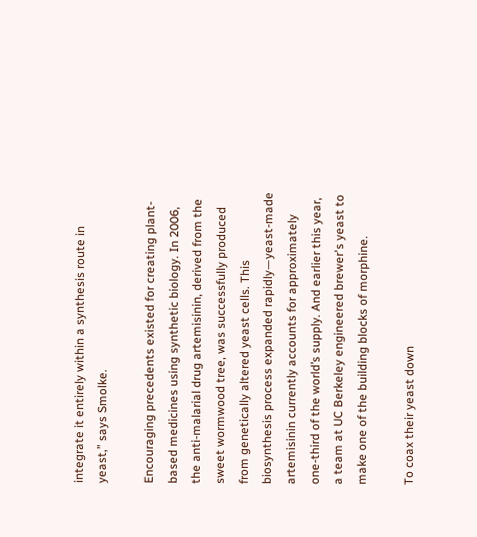integrate it entirely within a synthesis route in yeast,” says Smolke.

Encouraging precedents existed for creating plant-based medicines using synthetic biology. In 2006, the anti-malarial drug artemisinin, derived from the sweet wormwood tree, was successfully produced from genetically altered yeast cells. This biosynthesis process expanded rapidly—yeast-made artemisinin currently accounts for approximately one-third of the world’s supply. And earlier this year, a team at UC Berkeley engineered brewer's yeast to make one of the building blocks of morphine.

To coax their yeast down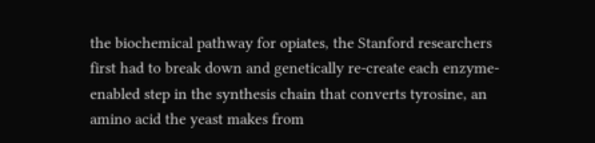the biochemical pathway for opiates, the Stanford researchers first had to break down and genetically re-create each enzyme-enabled step in the synthesis chain that converts tyrosine, an amino acid the yeast makes from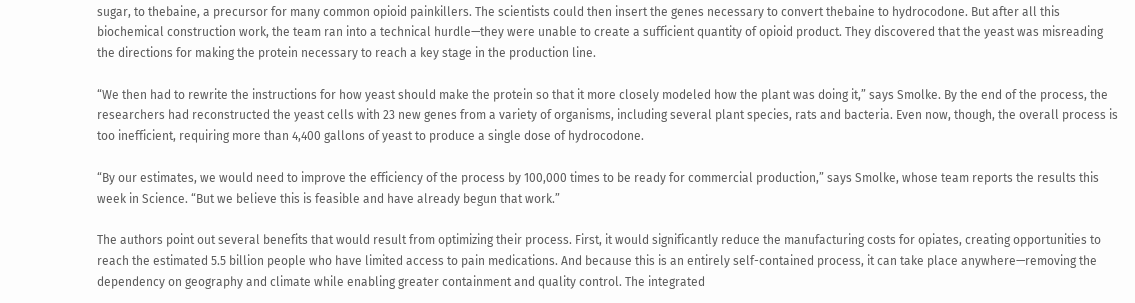sugar, to thebaine, a precursor for many common opioid painkillers. The scientists could then insert the genes necessary to convert thebaine to hydrocodone. But after all this biochemical construction work, the team ran into a technical hurdle—they were unable to create a sufficient quantity of opioid product. They discovered that the yeast was misreading the directions for making the protein necessary to reach a key stage in the production line.

“We then had to rewrite the instructions for how yeast should make the protein so that it more closely modeled how the plant was doing it,” says Smolke. By the end of the process, the researchers had reconstructed the yeast cells with 23 new genes from a variety of organisms, including several plant species, rats and bacteria. Even now, though, the overall process is too inefficient, requiring more than 4,400 gallons of yeast to produce a single dose of hydrocodone.

“By our estimates, we would need to improve the efficiency of the process by 100,000 times to be ready for commercial production,” says Smolke, whose team reports the results this week in Science. “But we believe this is feasible and have already begun that work.”

The authors point out several benefits that would result from optimizing their process. First, it would significantly reduce the manufacturing costs for opiates, creating opportunities to reach the estimated 5.5 billion people who have limited access to pain medications. And because this is an entirely self-contained process, it can take place anywhere—removing the dependency on geography and climate while enabling greater containment and quality control. The integrated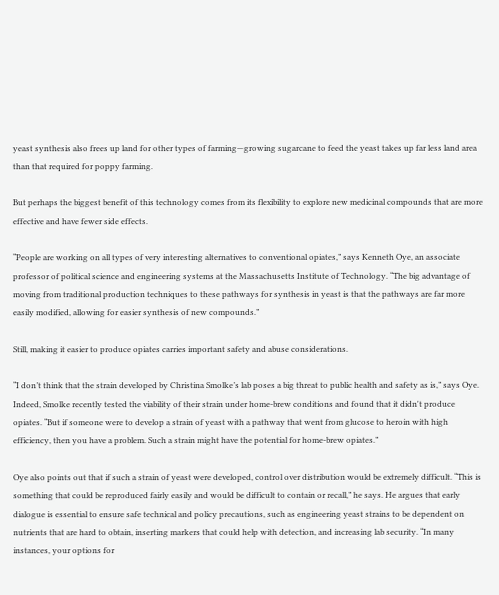yeast synthesis also frees up land for other types of farming—growing sugarcane to feed the yeast takes up far less land area than that required for poppy farming.

But perhaps the biggest benefit of this technology comes from its flexibility to explore new medicinal compounds that are more effective and have fewer side effects.

“People are working on all types of very interesting alternatives to conventional opiates,” says Kenneth Oye, an associate professor of political science and engineering systems at the Massachusetts Institute of Technology. “The big advantage of moving from traditional production techniques to these pathways for synthesis in yeast is that the pathways are far more easily modified, allowing for easier synthesis of new compounds.”

Still, making it easier to produce opiates carries important safety and abuse considerations.

“I don’t think that the strain developed by Christina Smolke’s lab poses a big threat to public health and safety as is,” says Oye. Indeed, Smolke recently tested the viability of their strain under home-brew conditions and found that it didn't produce opiates. “But if someone were to develop a strain of yeast with a pathway that went from glucose to heroin with high efficiency, then you have a problem. Such a strain might have the potential for home-brew opiates.”

Oye also points out that if such a strain of yeast were developed, control over distribution would be extremely difficult. “This is something that could be reproduced fairly easily and would be difficult to contain or recall,” he says. He argues that early dialogue is essential to ensure safe technical and policy precautions, such as engineering yeast strains to be dependent on nutrients that are hard to obtain, inserting markers that could help with detection, and increasing lab security. “In many instances, your options for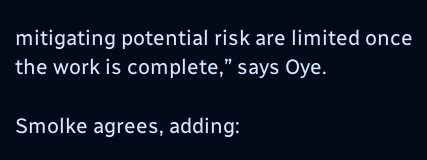mitigating potential risk are limited once the work is complete,” says Oye.

Smolke agrees, adding: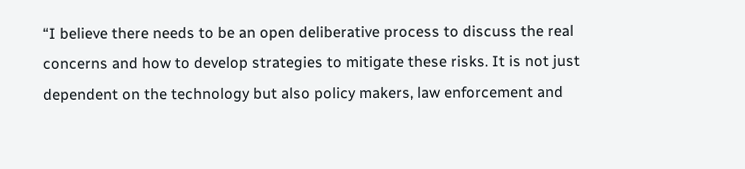“I believe there needs to be an open deliberative process to discuss the real concerns and how to develop strategies to mitigate these risks. It is not just dependent on the technology but also policy makers, law enforcement and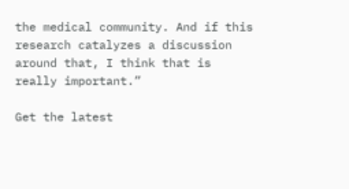the medical community. And if this research catalyzes a discussion around that, I think that is really important.”

Get the latest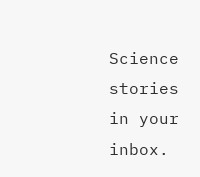Science stories in your inbox.